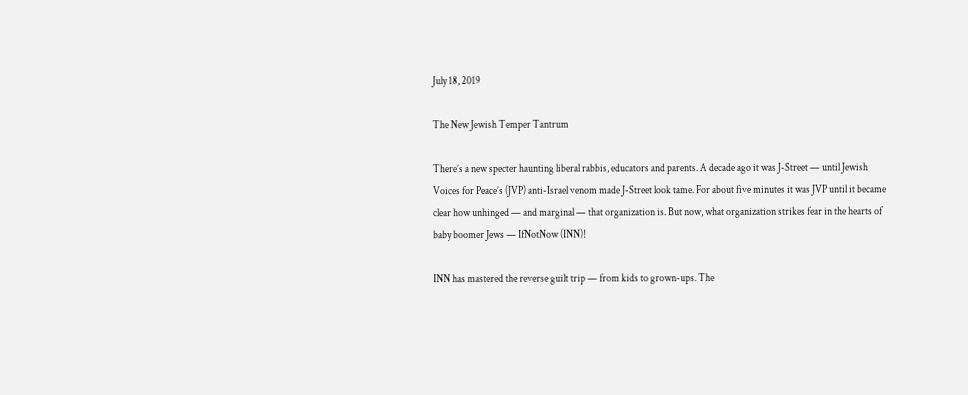July 18, 2019

The New Jewish Temper Tantrum

There’s a new specter haunting liberal rabbis, educators and parents. A decade ago it was J-Street — until Jewish Voices for Peace’s (JVP) anti-Israel venom made J-Street look tame. For about five minutes it was JVP until it became clear how unhinged — and marginal — that organization is. But now, what organization strikes fear in the hearts of baby boomer Jews — IfNotNow (INN)!

INN has mastered the reverse guilt trip — from kids to grown-ups. The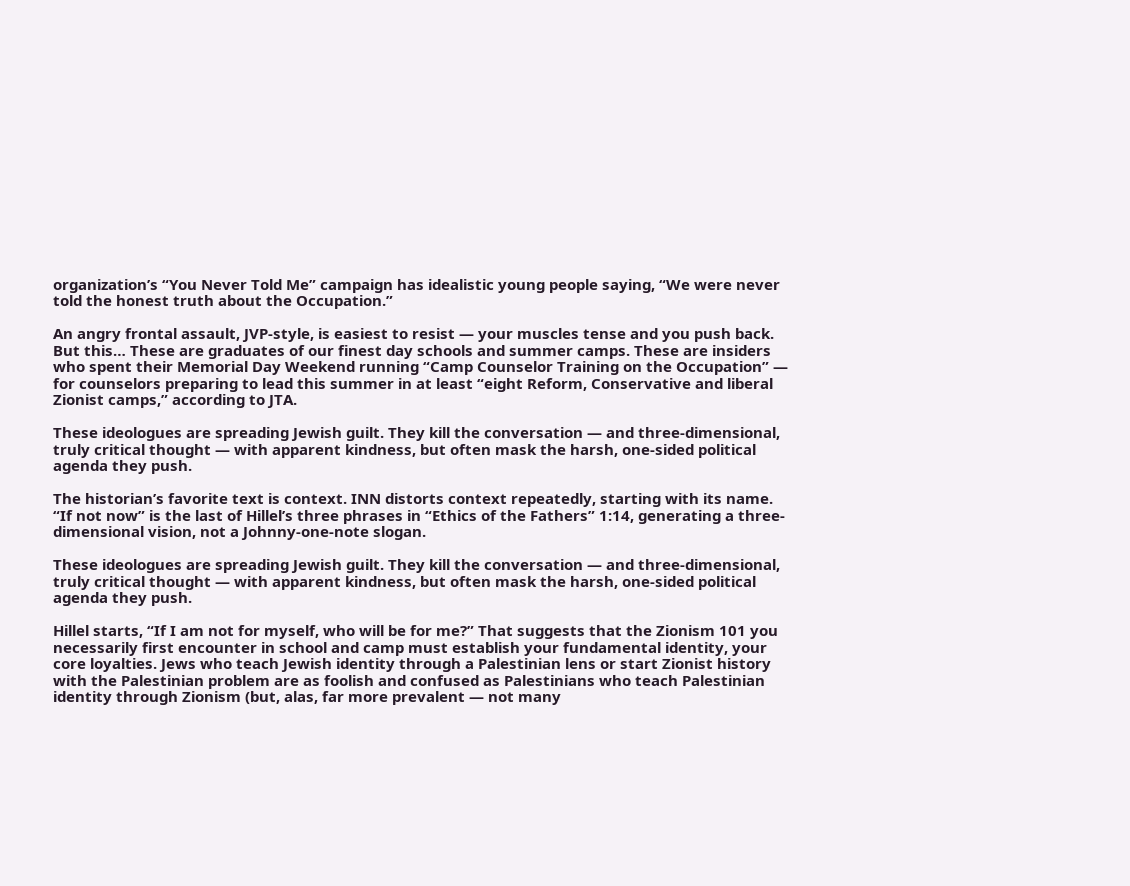organization’s “You Never Told Me” campaign has idealistic young people saying, “We were never told the honest truth about the Occupation.”

An angry frontal assault, JVP-style, is easiest to resist — your muscles tense and you push back. But this… These are graduates of our finest day schools and summer camps. These are insiders who spent their Memorial Day Weekend running “Camp Counselor Training on the Occupation” — for counselors preparing to lead this summer in at least “eight Reform, Conservative and liberal Zionist camps,” according to JTA.

These ideologues are spreading Jewish guilt. They kill the conversation — and three-dimensional, truly critical thought — with apparent kindness, but often mask the harsh, one-sided political agenda they push.

The historian’s favorite text is context. INN distorts context repeatedly, starting with its name. “If not now” is the last of Hillel’s three phrases in “Ethics of the Fathers” 1:14, generating a three-dimensional vision, not a Johnny-one-note slogan.

These ideologues are spreading Jewish guilt. They kill the conversation — and three-dimensional, truly critical thought — with apparent kindness, but often mask the harsh, one-sided political agenda they push.

Hillel starts, “If I am not for myself, who will be for me?” That suggests that the Zionism 101 you necessarily first encounter in school and camp must establish your fundamental identity, your core loyalties. Jews who teach Jewish identity through a Palestinian lens or start Zionist history with the Palestinian problem are as foolish and confused as Palestinians who teach Palestinian identity through Zionism (but, alas, far more prevalent — not many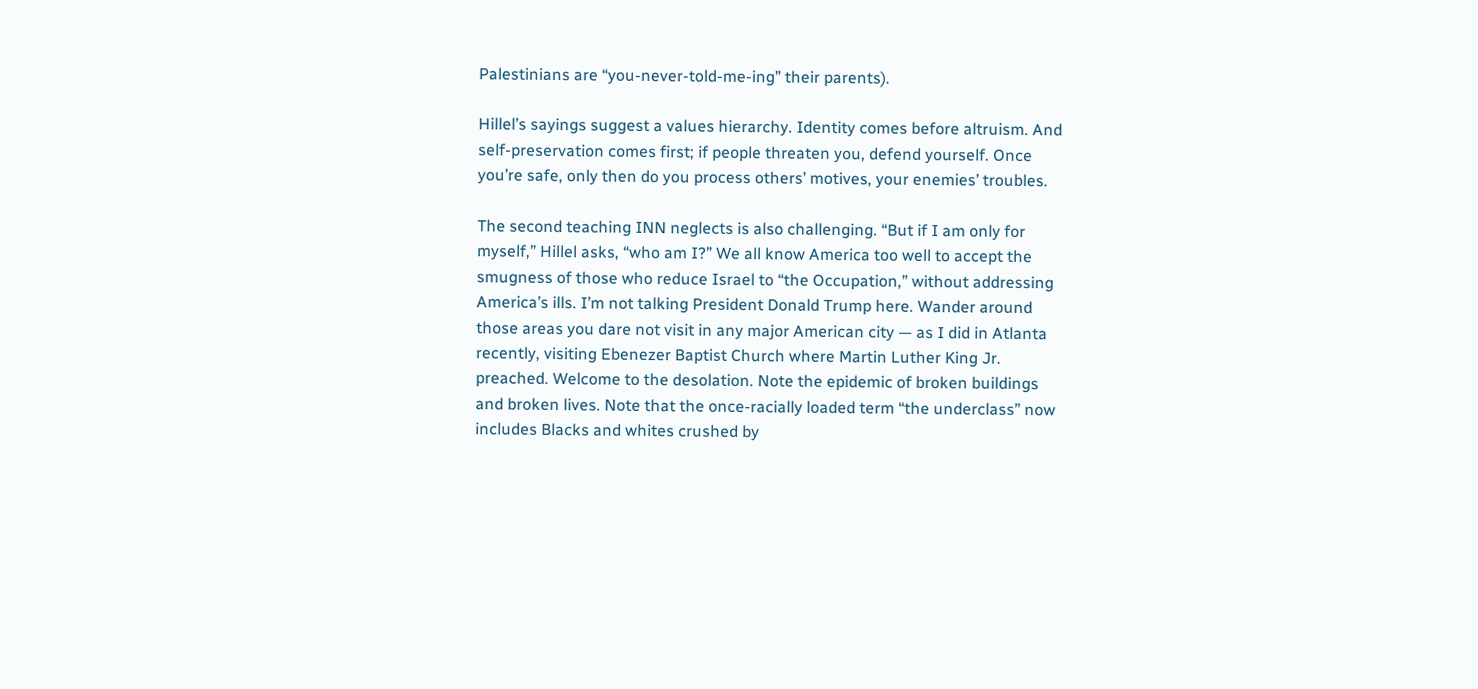Palestinians are “you-never-told-me-ing” their parents).

Hillel’s sayings suggest a values hierarchy. Identity comes before altruism. And self-preservation comes first; if people threaten you, defend yourself. Once you’re safe, only then do you process others’ motives, your enemies’ troubles.

The second teaching INN neglects is also challenging. “But if I am only for myself,” Hillel asks, “who am I?” We all know America too well to accept the smugness of those who reduce Israel to “the Occupation,” without addressing America’s ills. I’m not talking President Donald Trump here. Wander around those areas you dare not visit in any major American city — as I did in Atlanta recently, visiting Ebenezer Baptist Church where Martin Luther King Jr. preached. Welcome to the desolation. Note the epidemic of broken buildings and broken lives. Note that the once-racially loaded term “the underclass” now includes Blacks and whites crushed by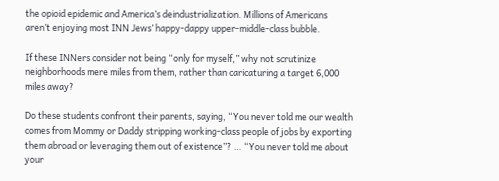the opioid epidemic and America’s deindustrialization. Millions of Americans aren’t enjoying most INN Jews’ happy-dappy upper-middle-class bubble.

If these INNers consider not being “only for myself,” why not scrutinize neighborhoods mere miles from them, rather than caricaturing a target 6,000 miles away?

Do these students confront their parents, saying, “You never told me our wealth comes from Mommy or Daddy stripping working-class people of jobs by exporting them abroad or leveraging them out of existence”? … “You never told me about your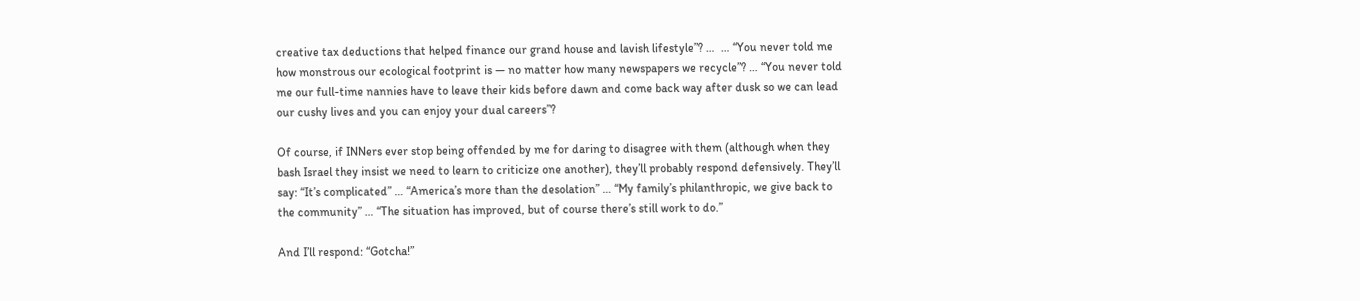creative tax deductions that helped finance our grand house and lavish lifestyle”? …  … “You never told me how monstrous our ecological footprint is — no matter how many newspapers we recycle”? … “You never told me our full-time nannies have to leave their kids before dawn and come back way after dusk so we can lead our cushy lives and you can enjoy your dual careers”?

Of course, if INNers ever stop being offended by me for daring to disagree with them (although when they bash Israel they insist we need to learn to criticize one another), they’ll probably respond defensively. They’ll say: “It’s complicated” … “America’s more than the desolation” … “My family’s philanthropic, we give back to the community” … “The situation has improved, but of course there’s still work to do.”

And I’ll respond: “Gotcha!”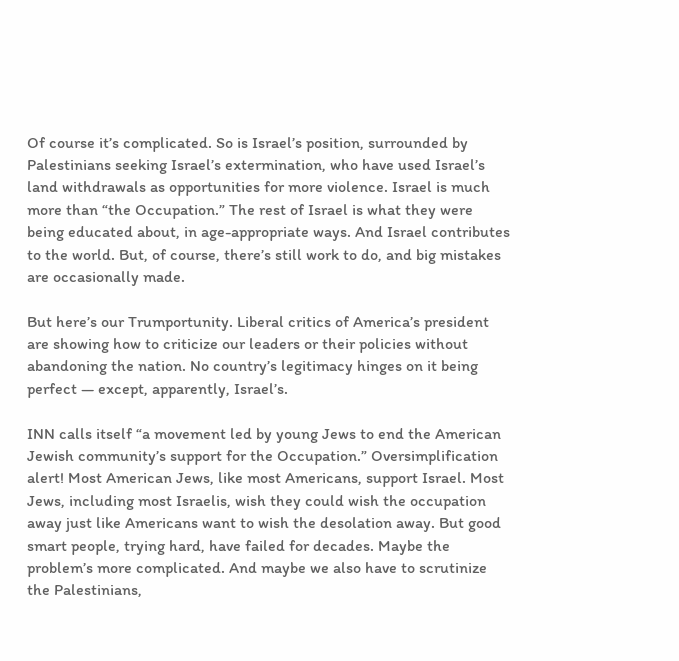Of course it’s complicated. So is Israel’s position, surrounded by Palestinians seeking Israel’s extermination, who have used Israel’s land withdrawals as opportunities for more violence. Israel is much more than “the Occupation.” The rest of Israel is what they were being educated about, in age-appropriate ways. And Israel contributes to the world. But, of course, there’s still work to do, and big mistakes are occasionally made.

But here’s our Trumportunity. Liberal critics of America’s president are showing how to criticize our leaders or their policies without abandoning the nation. No country’s legitimacy hinges on it being perfect — except, apparently, Israel’s.

INN calls itself “a movement led by young Jews to end the American Jewish community’s support for the Occupation.” Oversimplification alert! Most American Jews, like most Americans, support Israel. Most Jews, including most Israelis, wish they could wish the occupation away just like Americans want to wish the desolation away. But good smart people, trying hard, have failed for decades. Maybe the problem’s more complicated. And maybe we also have to scrutinize the Palestinians,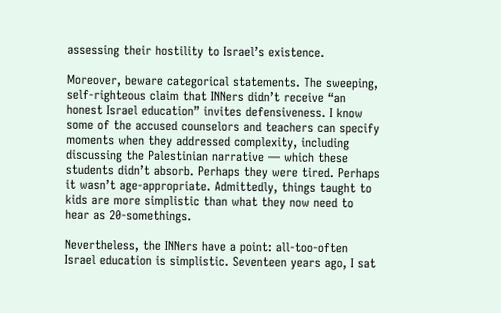assessing their hostility to Israel’s existence.

Moreover, beware categorical statements. The sweeping, self-righteous claim that INNers didn’t receive “an honest Israel education” invites defensiveness. I know some of the accused counselors and teachers can specify moments when they addressed complexity, including discussing the Palestinian narrative — which these students didn’t absorb. Perhaps they were tired. Perhaps it wasn’t age-appropriate. Admittedly, things taught to kids are more simplistic than what they now need to hear as 20-somethings.

Nevertheless, the INNers have a point: all-too-often Israel education is simplistic. Seventeen years ago, I sat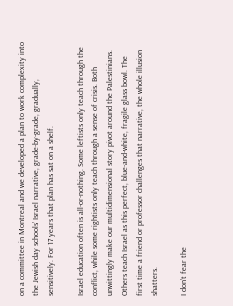on a committee in Montreal and we developed a plan to work complexity into the Jewish day schools’ Israel narrative, grade-by-grade, gradually, sensitively. For 17 years that plan has sat on a shelf.

Israel education often is all-or-nothing. Some leftists only teach through the conflict, while some rightists only teach through a sense of crisis. Both unwittingly make our multidimensional story pivot around the Palestinians. Others teach Israel as this perfect, blue-and-white, fragile glass bowl. The first time a friend or professor challenges that narrative, the whole illusion shatters.

I don’t fear the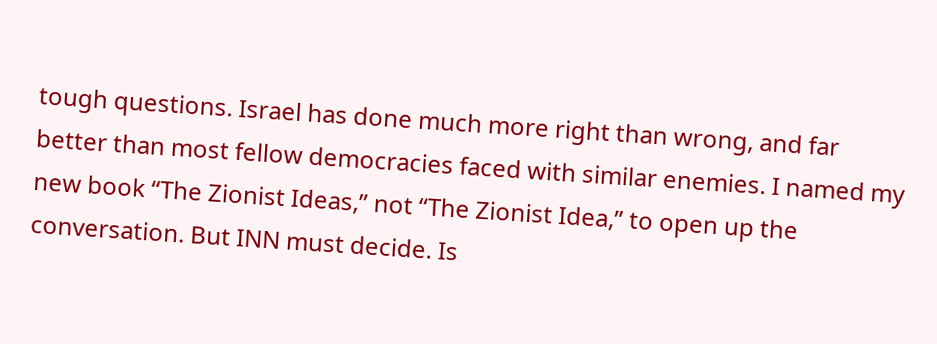tough questions. Israel has done much more right than wrong, and far better than most fellow democracies faced with similar enemies. I named my new book “The Zionist Ideas,” not “The Zionist Idea,” to open up the conversation. But INN must decide. Is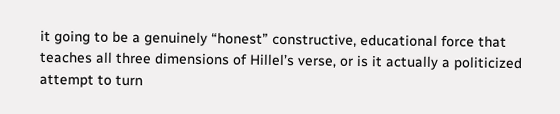it going to be a genuinely “honest” constructive, educational force that teaches all three dimensions of Hillel’s verse, or is it actually a politicized attempt to turn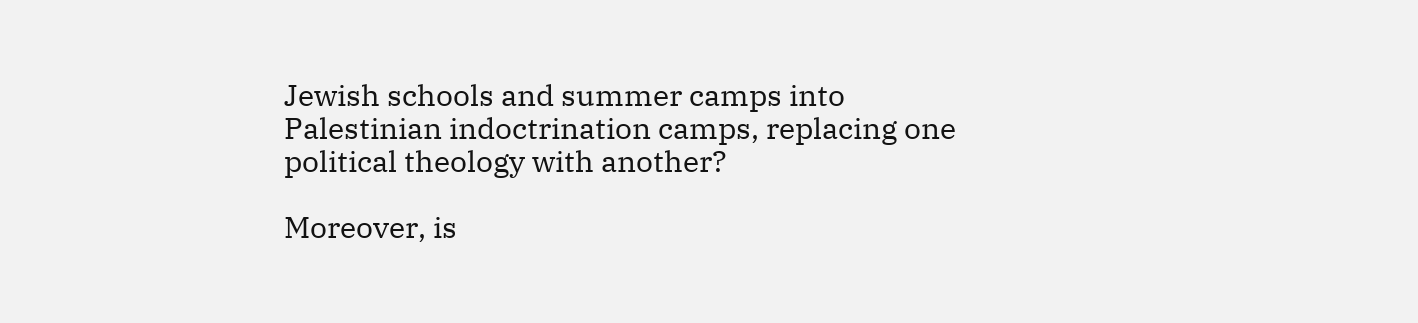Jewish schools and summer camps into Palestinian indoctrination camps, replacing one political theology with another?

Moreover, is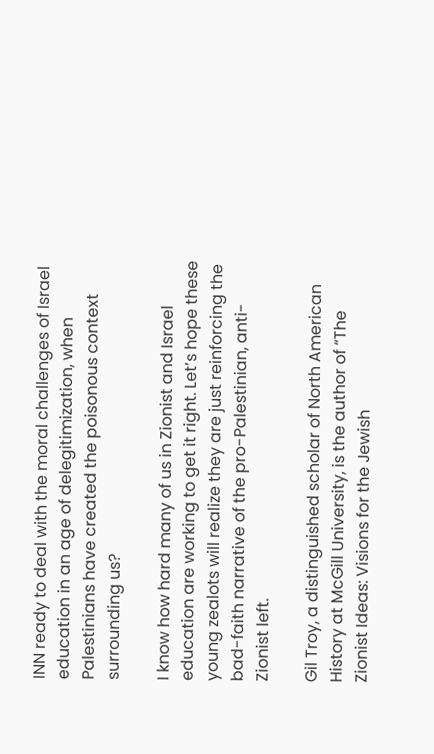INN ready to deal with the moral challenges of Israel education in an age of delegitimization, when Palestinians have created the poisonous context surrounding us?

I know how hard many of us in Zionist and Israel education are working to get it right. Let’s hope these young zealots will realize they are just reinforcing the bad-faith narrative of the pro-Palestinian, anti-Zionist left.

Gil Troy, a distinguished scholar of North American History at McGill University, is the author of “The Zionist Ideas: Visions for the Jewish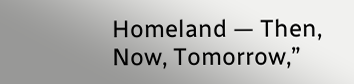Homeland — Then, Now, Tomorrow,”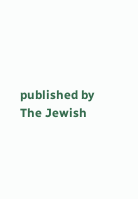published by The Jewish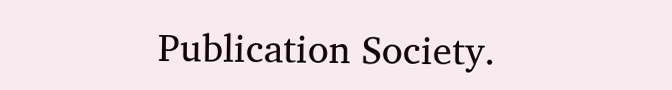Publication Society.